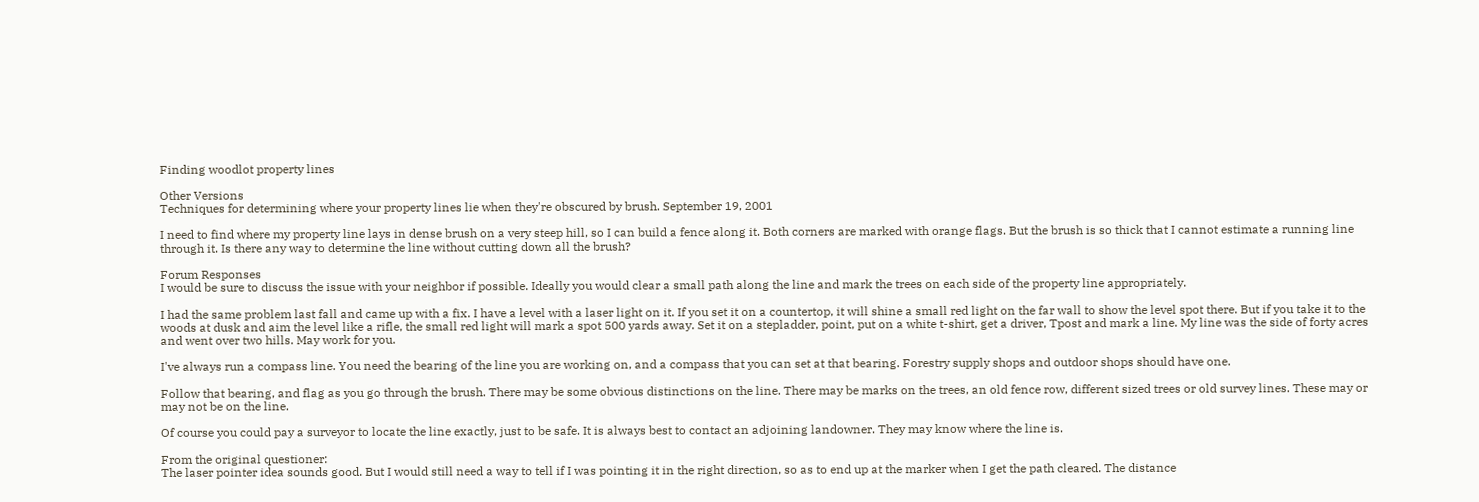Finding woodlot property lines

Other Versions
Techniques for determining where your property lines lie when they're obscured by brush. September 19, 2001

I need to find where my property line lays in dense brush on a very steep hill, so I can build a fence along it. Both corners are marked with orange flags. But the brush is so thick that I cannot estimate a running line through it. Is there any way to determine the line without cutting down all the brush?

Forum Responses
I would be sure to discuss the issue with your neighbor if possible. Ideally you would clear a small path along the line and mark the trees on each side of the property line appropriately.

I had the same problem last fall and came up with a fix. I have a level with a laser light on it. If you set it on a countertop, it will shine a small red light on the far wall to show the level spot there. But if you take it to the woods at dusk and aim the level like a rifle, the small red light will mark a spot 500 yards away. Set it on a stepladder, point, put on a white t-shirt, get a driver, Tpost and mark a line. My line was the side of forty acres and went over two hills. May work for you.

I've always run a compass line. You need the bearing of the line you are working on, and a compass that you can set at that bearing. Forestry supply shops and outdoor shops should have one.

Follow that bearing, and flag as you go through the brush. There may be some obvious distinctions on the line. There may be marks on the trees, an old fence row, different sized trees or old survey lines. These may or may not be on the line.

Of course you could pay a surveyor to locate the line exactly, just to be safe. It is always best to contact an adjoining landowner. They may know where the line is.

From the original questioner:
The laser pointer idea sounds good. But I would still need a way to tell if I was pointing it in the right direction, so as to end up at the marker when I get the path cleared. The distance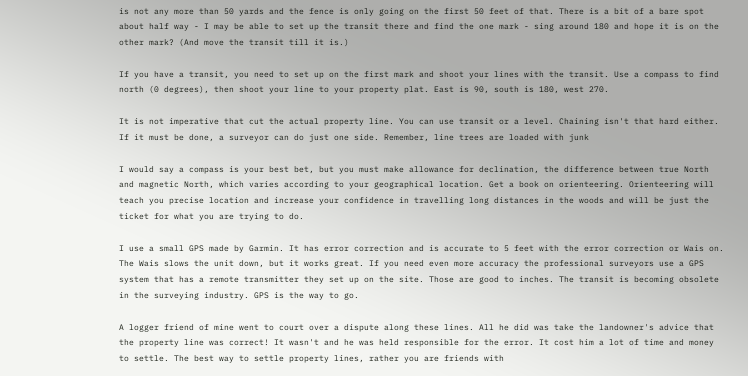is not any more than 50 yards and the fence is only going on the first 50 feet of that. There is a bit of a bare spot about half way - I may be able to set up the transit there and find the one mark - sing around 180 and hope it is on the other mark? (And move the transit till it is.)

If you have a transit, you need to set up on the first mark and shoot your lines with the transit. Use a compass to find north (0 degrees), then shoot your line to your property plat. East is 90, south is 180, west 270.

It is not imperative that cut the actual property line. You can use transit or a level. Chaining isn't that hard either. If it must be done, a surveyor can do just one side. Remember, line trees are loaded with junk

I would say a compass is your best bet, but you must make allowance for declination, the difference between true North and magnetic North, which varies according to your geographical location. Get a book on orienteering. Orienteering will teach you precise location and increase your confidence in travelling long distances in the woods and will be just the ticket for what you are trying to do.

I use a small GPS made by Garmin. It has error correction and is accurate to 5 feet with the error correction or Wais on. The Wais slows the unit down, but it works great. If you need even more accuracy the professional surveyors use a GPS system that has a remote transmitter they set up on the site. Those are good to inches. The transit is becoming obsolete in the surveying industry. GPS is the way to go.

A logger friend of mine went to court over a dispute along these lines. All he did was take the landowner's advice that the property line was correct! It wasn't and he was held responsible for the error. It cost him a lot of time and money to settle. The best way to settle property lines, rather you are friends with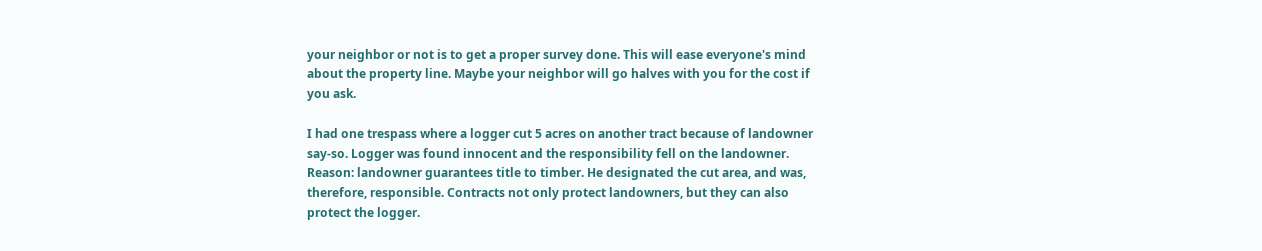your neighbor or not is to get a proper survey done. This will ease everyone's mind about the property line. Maybe your neighbor will go halves with you for the cost if you ask.

I had one trespass where a logger cut 5 acres on another tract because of landowner say-so. Logger was found innocent and the responsibility fell on the landowner. Reason: landowner guarantees title to timber. He designated the cut area, and was, therefore, responsible. Contracts not only protect landowners, but they can also protect the logger.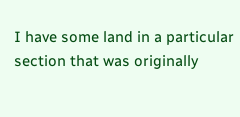I have some land in a particular section that was originally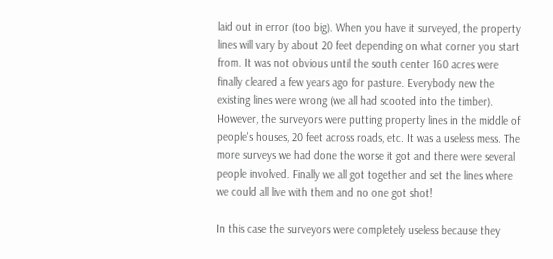laid out in error (too big). When you have it surveyed, the property lines will vary by about 20 feet depending on what corner you start from. It was not obvious until the south center 160 acres were finally cleared a few years ago for pasture. Everybody new the existing lines were wrong (we all had scooted into the timber). However, the surveyors were putting property lines in the middle of people's houses, 20 feet across roads, etc. It was a useless mess. The more surveys we had done the worse it got and there were several people involved. Finally we all got together and set the lines where we could all live with them and no one got shot!

In this case the surveyors were completely useless because they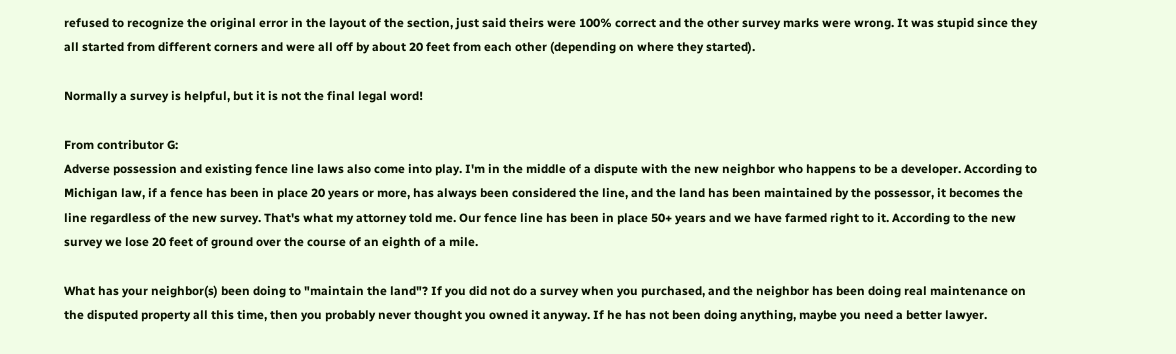refused to recognize the original error in the layout of the section, just said theirs were 100% correct and the other survey marks were wrong. It was stupid since they all started from different corners and were all off by about 20 feet from each other (depending on where they started).

Normally a survey is helpful, but it is not the final legal word!

From contributor G:
Adverse possession and existing fence line laws also come into play. I'm in the middle of a dispute with the new neighbor who happens to be a developer. According to Michigan law, if a fence has been in place 20 years or more, has always been considered the line, and the land has been maintained by the possessor, it becomes the line regardless of the new survey. That's what my attorney told me. Our fence line has been in place 50+ years and we have farmed right to it. According to the new survey we lose 20 feet of ground over the course of an eighth of a mile.

What has your neighbor(s) been doing to "maintain the land"? If you did not do a survey when you purchased, and the neighbor has been doing real maintenance on the disputed property all this time, then you probably never thought you owned it anyway. If he has not been doing anything, maybe you need a better lawyer.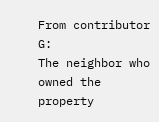From contributor G:
The neighbor who owned the property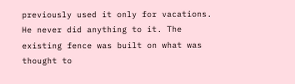previously used it only for vacations. He never did anything to it. The existing fence was built on what was thought to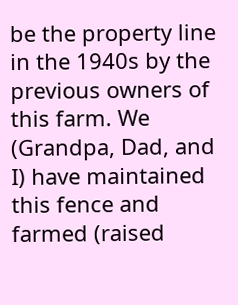be the property line in the 1940s by the previous owners of this farm. We (Grandpa, Dad, and I) have maintained this fence and farmed (raised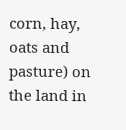corn, hay, oats and pasture) on the land in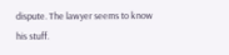dispute. The lawyer seems to know his stuff.